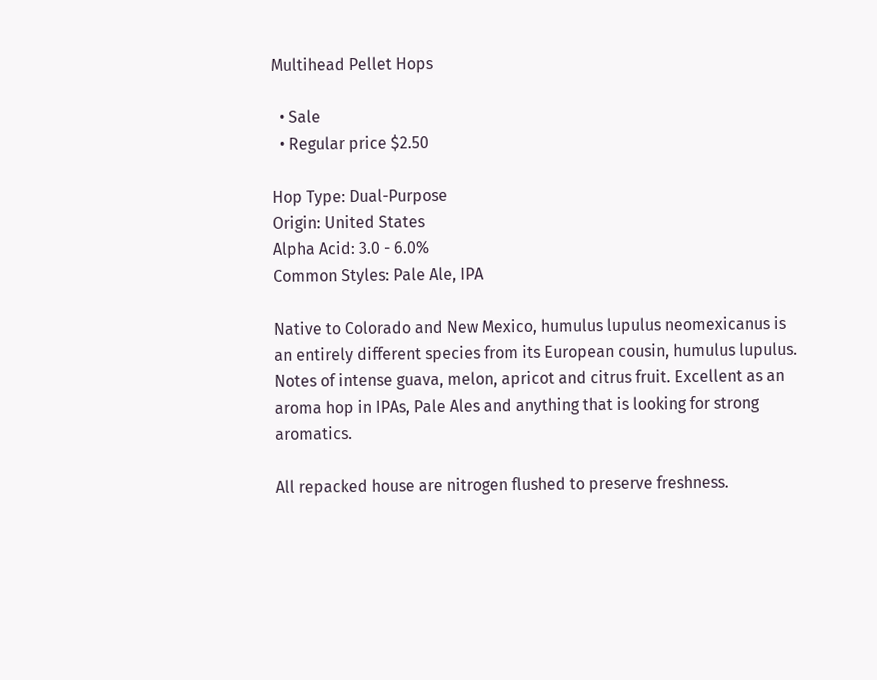Multihead Pellet Hops

  • Sale
  • Regular price $2.50

Hop Type: Dual-Purpose
Origin: United States
Alpha Acid: 3.0 - 6.0%
Common Styles: Pale Ale, IPA

Native to Colorado and New Mexico, humulus lupulus neomexicanus is an entirely different species from its European cousin, humulus lupulus. Notes of intense guava, melon, apricot and citrus fruit. Excellent as an aroma hop in IPAs, Pale Ales and anything that is looking for strong aromatics.

All repacked house are nitrogen flushed to preserve freshness.